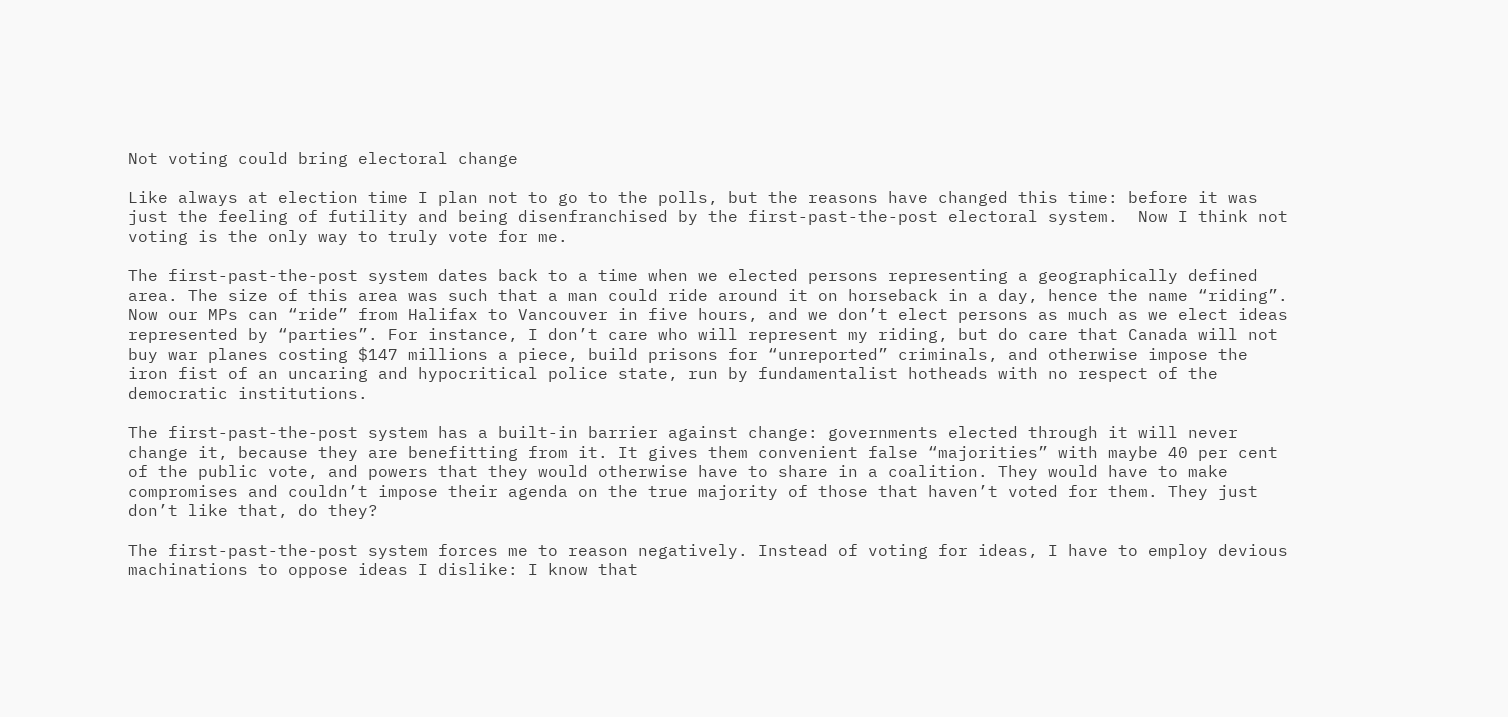Not voting could bring electoral change

Like always at election time I plan not to go to the polls, but the reasons have changed this time: before it was just the feeling of futility and being disenfranchised by the first-past-the-post electoral system.  Now I think not voting is the only way to truly vote for me.

The first-past-the-post system dates back to a time when we elected persons representing a geographically defined area. The size of this area was such that a man could ride around it on horseback in a day, hence the name “riding”. Now our MPs can “ride” from Halifax to Vancouver in five hours, and we don’t elect persons as much as we elect ideas represented by “parties”. For instance, I don’t care who will represent my riding, but do care that Canada will not buy war planes costing $147 millions a piece, build prisons for “unreported” criminals, and otherwise impose the iron fist of an uncaring and hypocritical police state, run by fundamentalist hotheads with no respect of the democratic institutions.

The first-past-the-post system has a built-in barrier against change: governments elected through it will never change it, because they are benefitting from it. It gives them convenient false “majorities” with maybe 40 per cent of the public vote, and powers that they would otherwise have to share in a coalition. They would have to make compromises and couldn’t impose their agenda on the true majority of those that haven’t voted for them. They just don’t like that, do they?

The first-past-the-post system forces me to reason negatively. Instead of voting for ideas, I have to employ devious machinations to oppose ideas I dislike: I know that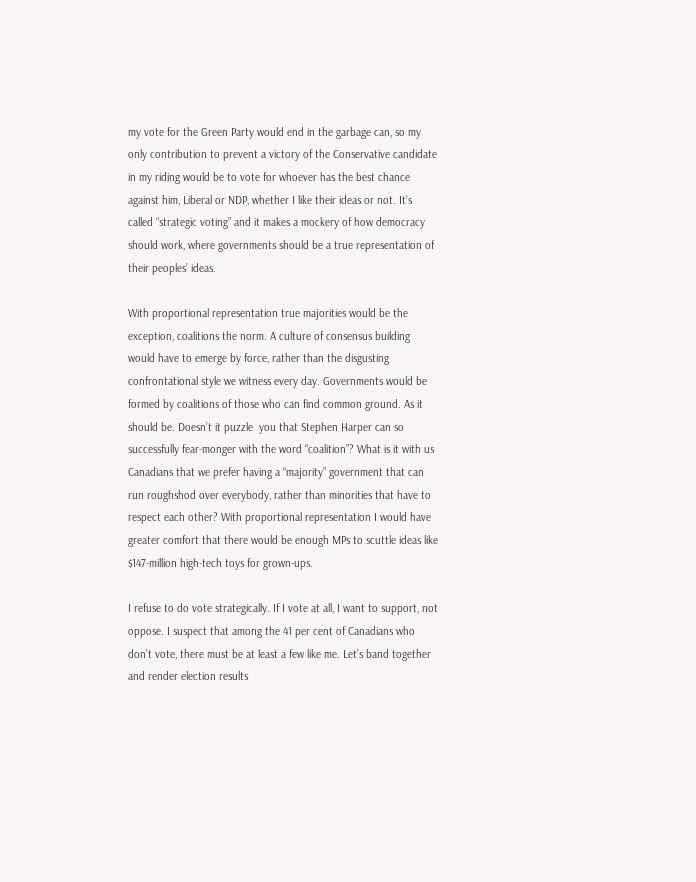my vote for the Green Party would end in the garbage can, so my only contribution to prevent a victory of the Conservative candidate in my riding would be to vote for whoever has the best chance against him, Liberal or NDP, whether I like their ideas or not. It’s called “strategic voting” and it makes a mockery of how democracy should work, where governments should be a true representation of their peoples’ ideas.

With proportional representation true majorities would be the exception, coalitions the norm. A culture of consensus building would have to emerge by force, rather than the disgusting confrontational style we witness every day. Governments would be formed by coalitions of those who can find common ground. As it should be. Doesn’t it puzzle  you that Stephen Harper can so successfully fear-monger with the word “coalition”? What is it with us Canadians that we prefer having a “majority” government that can run roughshod over everybody, rather than minorities that have to respect each other? With proportional representation I would have greater comfort that there would be enough MPs to scuttle ideas like $147-million high-tech toys for grown-ups.

I refuse to do vote strategically. If I vote at all, I want to support, not oppose. I suspect that among the 41 per cent of Canadians who don’t vote, there must be at least a few like me. Let’s band together and render election results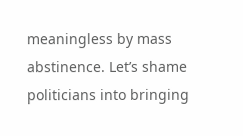meaningless by mass abstinence. Let’s shame politicians into bringing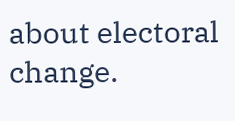about electoral change.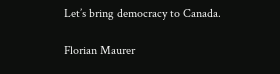Let’s bring democracy to Canada.

Florian Maurer